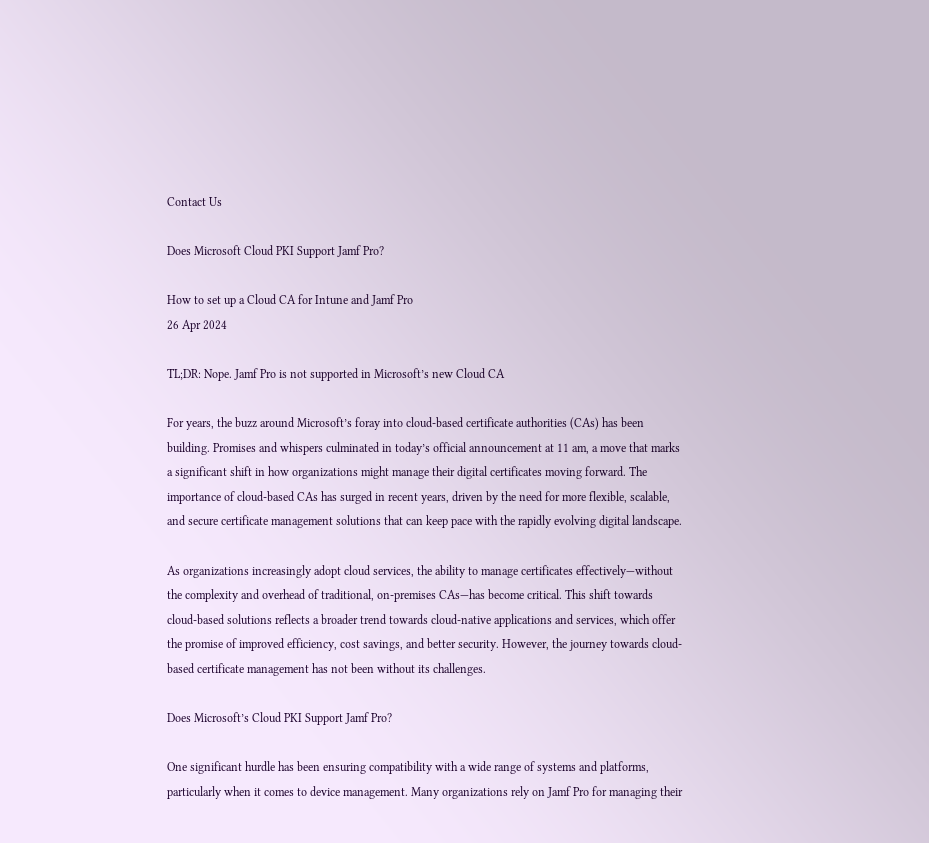Contact Us

Does Microsoft Cloud PKI Support Jamf Pro?

How to set up a Cloud CA for Intune and Jamf Pro
26 Apr 2024

TL;DR: Nope. Jamf Pro is not supported in Microsoft’s new Cloud CA

For years, the buzz around Microsoft’s foray into cloud-based certificate authorities (CAs) has been building. Promises and whispers culminated in today’s official announcement at 11 am, a move that marks a significant shift in how organizations might manage their digital certificates moving forward. The importance of cloud-based CAs has surged in recent years, driven by the need for more flexible, scalable, and secure certificate management solutions that can keep pace with the rapidly evolving digital landscape.

As organizations increasingly adopt cloud services, the ability to manage certificates effectively—without the complexity and overhead of traditional, on-premises CAs—has become critical. This shift towards cloud-based solutions reflects a broader trend towards cloud-native applications and services, which offer the promise of improved efficiency, cost savings, and better security. However, the journey towards cloud-based certificate management has not been without its challenges.

Does Microsoft’s Cloud PKI Support Jamf Pro?

One significant hurdle has been ensuring compatibility with a wide range of systems and platforms, particularly when it comes to device management. Many organizations rely on Jamf Pro for managing their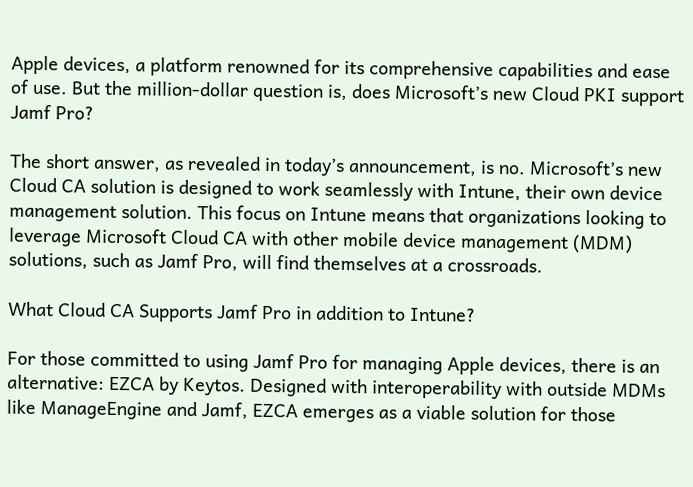Apple devices, a platform renowned for its comprehensive capabilities and ease of use. But the million-dollar question is, does Microsoft’s new Cloud PKI support Jamf Pro?

The short answer, as revealed in today’s announcement, is no. Microsoft’s new Cloud CA solution is designed to work seamlessly with Intune, their own device management solution. This focus on Intune means that organizations looking to leverage Microsoft Cloud CA with other mobile device management (MDM) solutions, such as Jamf Pro, will find themselves at a crossroads.

What Cloud CA Supports Jamf Pro in addition to Intune?

For those committed to using Jamf Pro for managing Apple devices, there is an alternative: EZCA by Keytos. Designed with interoperability with outside MDMs like ManageEngine and Jamf, EZCA emerges as a viable solution for those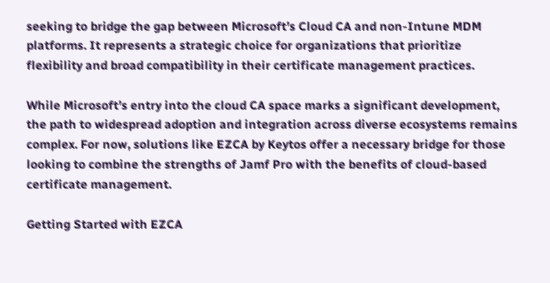seeking to bridge the gap between Microsoft’s Cloud CA and non-Intune MDM platforms. It represents a strategic choice for organizations that prioritize flexibility and broad compatibility in their certificate management practices.

While Microsoft’s entry into the cloud CA space marks a significant development, the path to widespread adoption and integration across diverse ecosystems remains complex. For now, solutions like EZCA by Keytos offer a necessary bridge for those looking to combine the strengths of Jamf Pro with the benefits of cloud-based certificate management.

Getting Started with EZCA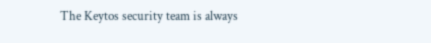The Keytos security team is always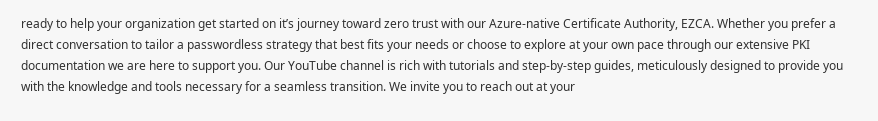ready to help your organization get started on it’s journey toward zero trust with our Azure-native Certificate Authority, EZCA. Whether you prefer a direct conversation to tailor a passwordless strategy that best fits your needs or choose to explore at your own pace through our extensive PKI documentation we are here to support you. Our YouTube channel is rich with tutorials and step-by-step guides, meticulously designed to provide you with the knowledge and tools necessary for a seamless transition. We invite you to reach out at your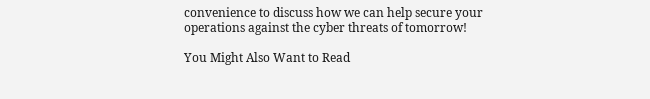convenience to discuss how we can help secure your operations against the cyber threats of tomorrow!

You Might Also Want to Read